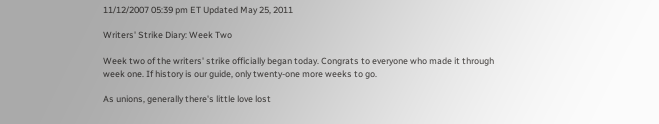11/12/2007 05:39 pm ET Updated May 25, 2011

Writers' Strike Diary: Week Two

Week two of the writers' strike officially began today. Congrats to everyone who made it through week one. If history is our guide, only twenty-one more weeks to go.

As unions, generally there's little love lost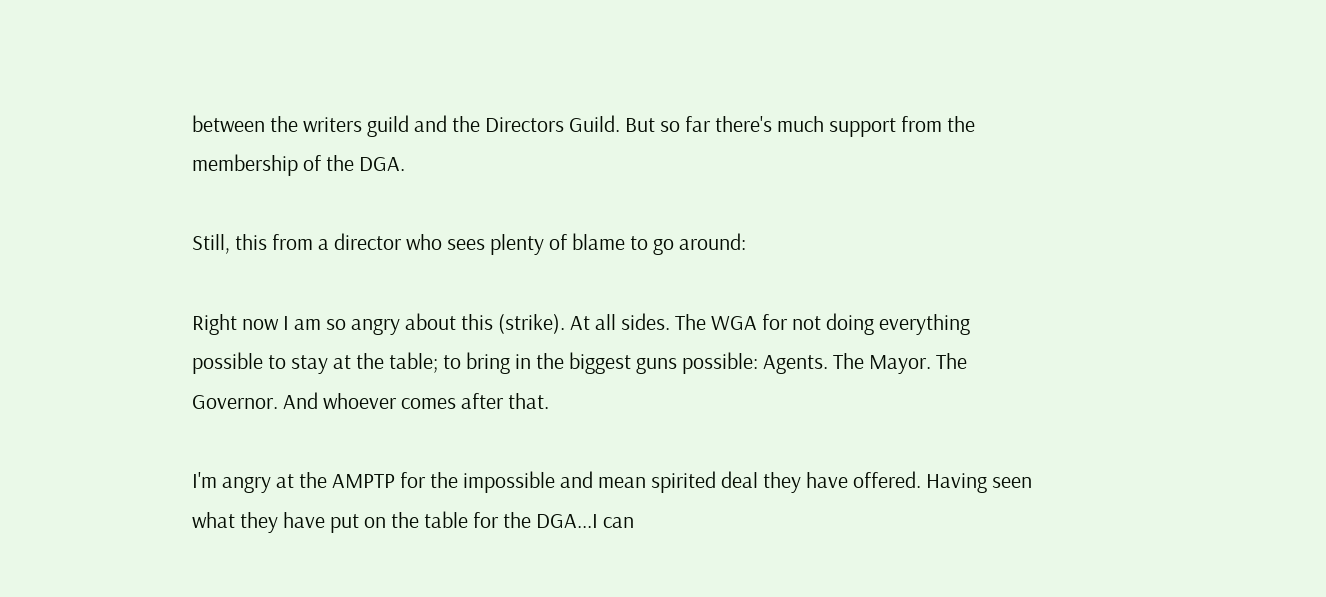between the writers guild and the Directors Guild. But so far there's much support from the membership of the DGA.

Still, this from a director who sees plenty of blame to go around:

Right now I am so angry about this (strike). At all sides. The WGA for not doing everything possible to stay at the table; to bring in the biggest guns possible: Agents. The Mayor. The Governor. And whoever comes after that.

I'm angry at the AMPTP for the impossible and mean spirited deal they have offered. Having seen what they have put on the table for the DGA...I can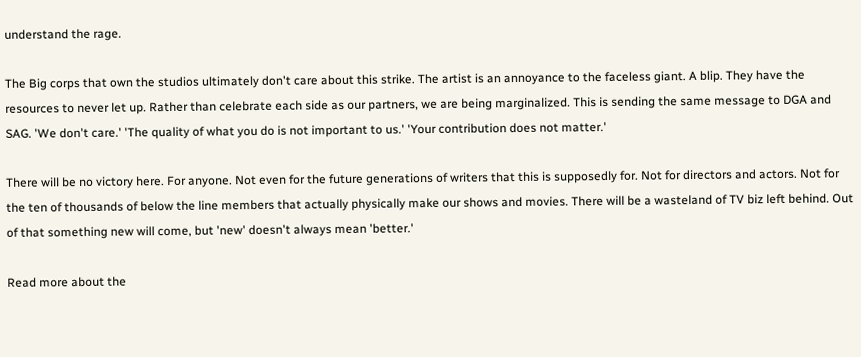understand the rage.

The Big corps that own the studios ultimately don't care about this strike. The artist is an annoyance to the faceless giant. A blip. They have the resources to never let up. Rather than celebrate each side as our partners, we are being marginalized. This is sending the same message to DGA and SAG. 'We don't care.' 'The quality of what you do is not important to us.' 'Your contribution does not matter.'

There will be no victory here. For anyone. Not even for the future generations of writers that this is supposedly for. Not for directors and actors. Not for the ten of thousands of below the line members that actually physically make our shows and movies. There will be a wasteland of TV biz left behind. Out of that something new will come, but 'new' doesn't always mean 'better.'

Read more about the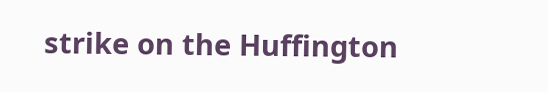strike on the Huffington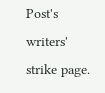Post's writers' strike page.